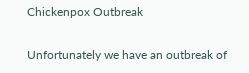Chickenpox Outbreak

Unfortunately we have an outbreak of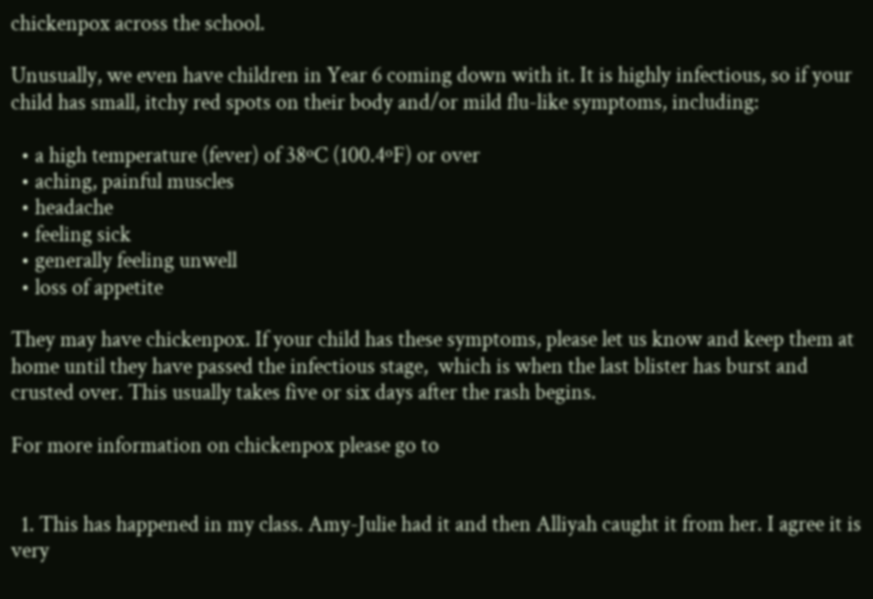chickenpox across the school.

Unusually, we even have children in Year 6 coming down with it. It is highly infectious, so if your child has small, itchy red spots on their body and/or mild flu-like symptoms, including:

  • a high temperature (fever) of 38ºC (100.4ºF) or over
  • aching, painful muscles
  • headache
  • feeling sick
  • generally feeling unwell
  • loss of appetite

They may have chickenpox. If your child has these symptoms, please let us know and keep them at home until they have passed the infectious stage,  which is when the last blister has burst and crusted over. This usually takes five or six days after the rash begins.

For more information on chickenpox please go to


  1. This has happened in my class. Amy-Julie had it and then Alliyah caught it from her. I agree it is very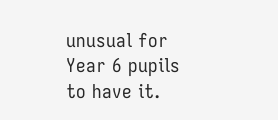unusual for Year 6 pupils to have it.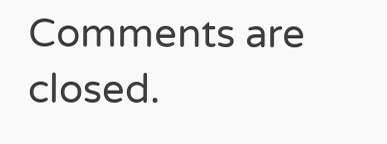Comments are closed.